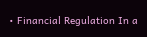• Financial Regulation In a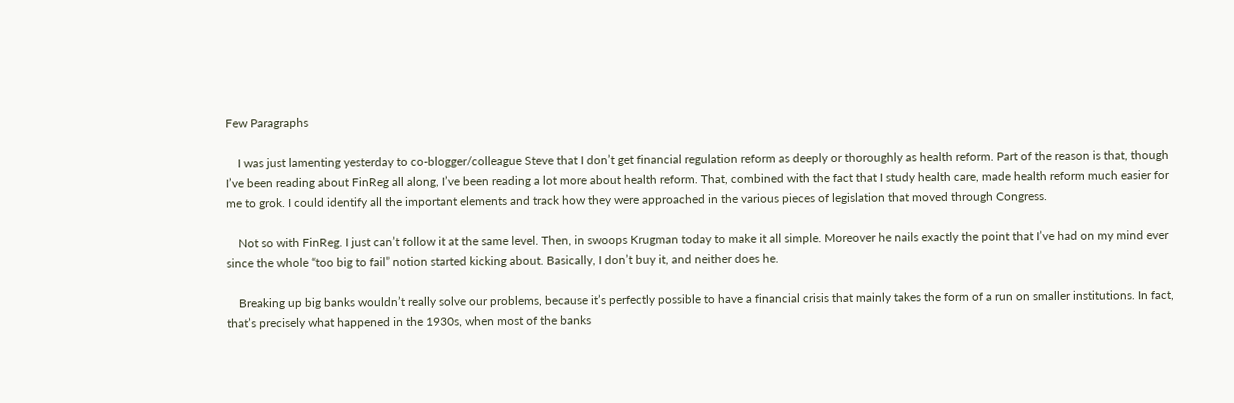Few Paragraphs

    I was just lamenting yesterday to co-blogger/colleague Steve that I don’t get financial regulation reform as deeply or thoroughly as health reform. Part of the reason is that, though I’ve been reading about FinReg all along, I’ve been reading a lot more about health reform. That, combined with the fact that I study health care, made health reform much easier for me to grok. I could identify all the important elements and track how they were approached in the various pieces of legislation that moved through Congress.

    Not so with FinReg. I just can’t follow it at the same level. Then, in swoops Krugman today to make it all simple. Moreover he nails exactly the point that I’ve had on my mind ever since the whole “too big to fail” notion started kicking about. Basically, I don’t buy it, and neither does he.

    Breaking up big banks wouldn’t really solve our problems, because it’s perfectly possible to have a financial crisis that mainly takes the form of a run on smaller institutions. In fact, that’s precisely what happened in the 1930s, when most of the banks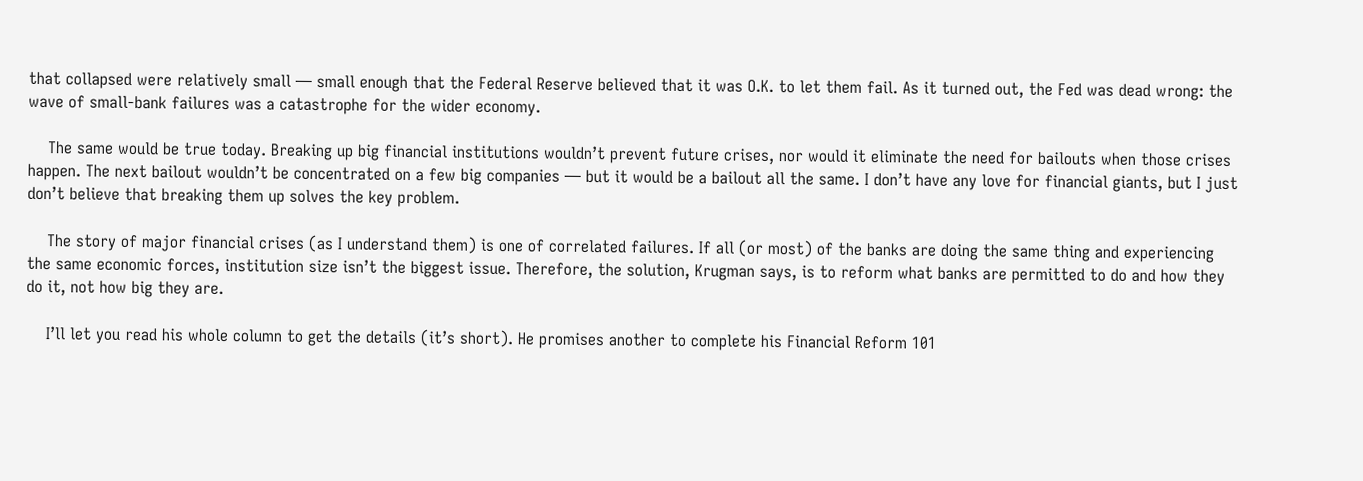that collapsed were relatively small — small enough that the Federal Reserve believed that it was O.K. to let them fail. As it turned out, the Fed was dead wrong: the wave of small-bank failures was a catastrophe for the wider economy.

    The same would be true today. Breaking up big financial institutions wouldn’t prevent future crises, nor would it eliminate the need for bailouts when those crises happen. The next bailout wouldn’t be concentrated on a few big companies — but it would be a bailout all the same. I don’t have any love for financial giants, but I just don’t believe that breaking them up solves the key problem.

    The story of major financial crises (as I understand them) is one of correlated failures. If all (or most) of the banks are doing the same thing and experiencing the same economic forces, institution size isn’t the biggest issue. Therefore, the solution, Krugman says, is to reform what banks are permitted to do and how they do it, not how big they are.

    I’ll let you read his whole column to get the details (it’s short). He promises another to complete his Financial Reform 101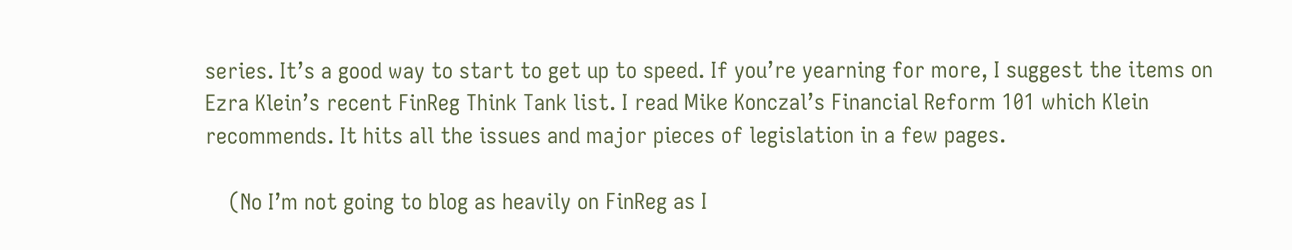series. It’s a good way to start to get up to speed. If you’re yearning for more, I suggest the items on Ezra Klein’s recent FinReg Think Tank list. I read Mike Konczal’s Financial Reform 101 which Klein recommends. It hits all the issues and major pieces of legislation in a few pages.

    (No I’m not going to blog as heavily on FinReg as I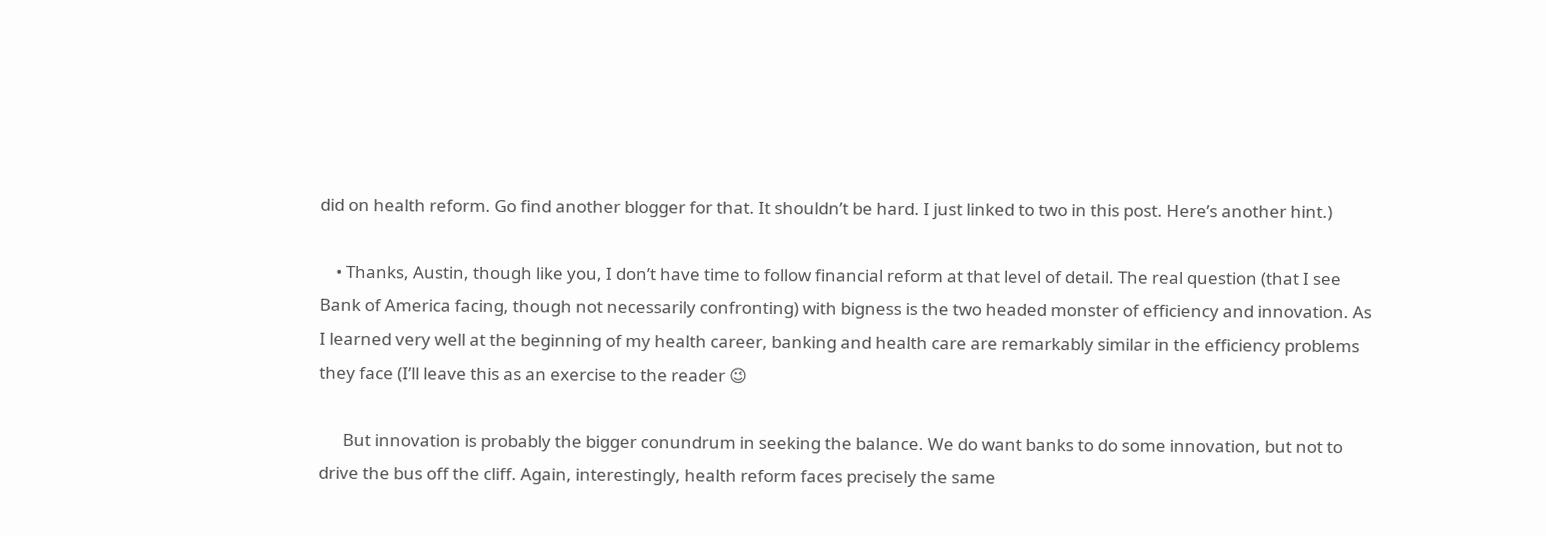did on health reform. Go find another blogger for that. It shouldn’t be hard. I just linked to two in this post. Here’s another hint.)

    • Thanks, Austin, though like you, I don’t have time to follow financial reform at that level of detail. The real question (that I see Bank of America facing, though not necessarily confronting) with bigness is the two headed monster of efficiency and innovation. As I learned very well at the beginning of my health career, banking and health care are remarkably similar in the efficiency problems they face (I’ll leave this as an exercise to the reader 😉

      But innovation is probably the bigger conundrum in seeking the balance. We do want banks to do some innovation, but not to drive the bus off the cliff. Again, interestingly, health reform faces precisely the same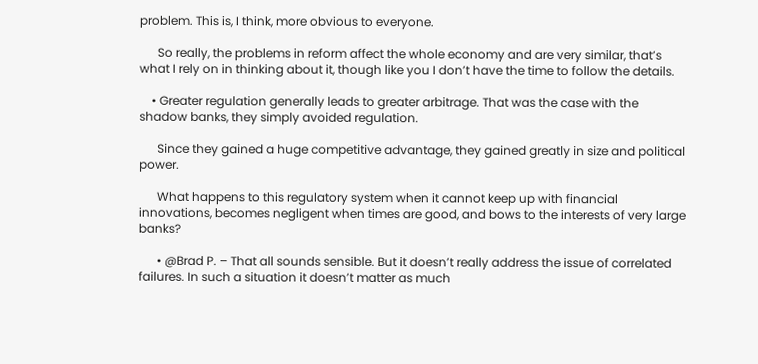problem. This is, I think, more obvious to everyone.

      So really, the problems in reform affect the whole economy and are very similar, that’s what I rely on in thinking about it, though like you I don’t have the time to follow the details.

    • Greater regulation generally leads to greater arbitrage. That was the case with the shadow banks, they simply avoided regulation.

      Since they gained a huge competitive advantage, they gained greatly in size and political power.

      What happens to this regulatory system when it cannot keep up with financial innovations, becomes negligent when times are good, and bows to the interests of very large banks?

      • @Brad P. – That all sounds sensible. But it doesn’t really address the issue of correlated failures. In such a situation it doesn’t matter as much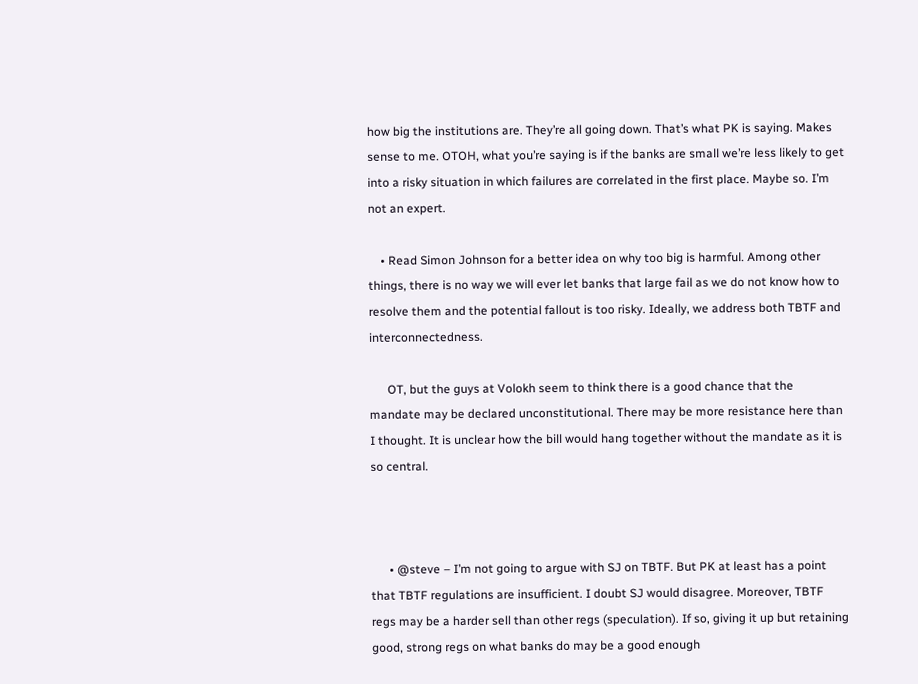how big the institutions are. They’re all going down. That’s what PK is saying. Makes sense to me. OTOH, what you’re saying is if the banks are small we’re less likely to get into a risky situation in which failures are correlated in the first place. Maybe so. I’m not an expert.

    • Read Simon Johnson for a better idea on why too big is harmful. Among other things, there is no way we will ever let banks that large fail as we do not know how to resolve them and the potential fallout is too risky. Ideally, we address both TBTF and interconnectedness.

      OT, but the guys at Volokh seem to think there is a good chance that the mandate may be declared unconstitutional. There may be more resistance here than I thought. It is unclear how the bill would hang together without the mandate as it is so central.



      • @steve – I’m not going to argue with SJ on TBTF. But PK at least has a point that TBTF regulations are insufficient. I doubt SJ would disagree. Moreover, TBTF regs may be a harder sell than other regs (speculation). If so, giving it up but retaining good, strong regs on what banks do may be a good enough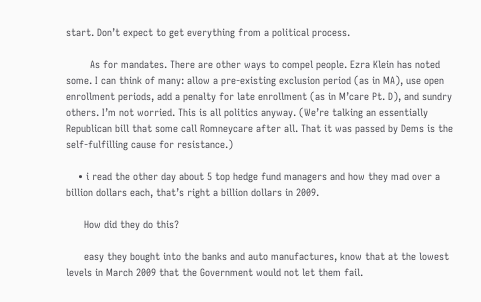start. Don’t expect to get everything from a political process.

        As for mandates. There are other ways to compel people. Ezra Klein has noted some. I can think of many: allow a pre-existing exclusion period (as in MA), use open enrollment periods, add a penalty for late enrollment (as in M’care Pt. D), and sundry others. I’m not worried. This is all politics anyway. (We’re talking an essentially Republican bill that some call Romneycare after all. That it was passed by Dems is the self-fulfilling cause for resistance.)

    • i read the other day about 5 top hedge fund managers and how they mad over a billion dollars each, that’s right a billion dollars in 2009.

      How did they do this?

      easy they bought into the banks and auto manufactures, know that at the lowest levels in March 2009 that the Government would not let them fail.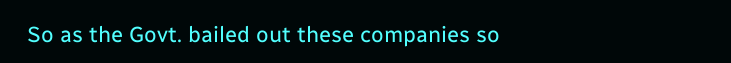So as the Govt. bailed out these companies so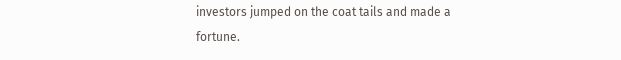investors jumped on the coat tails and made a fortune.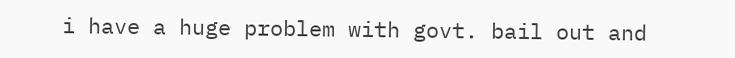i have a huge problem with govt. bail out and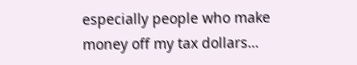especially people who make money off my tax dollars…